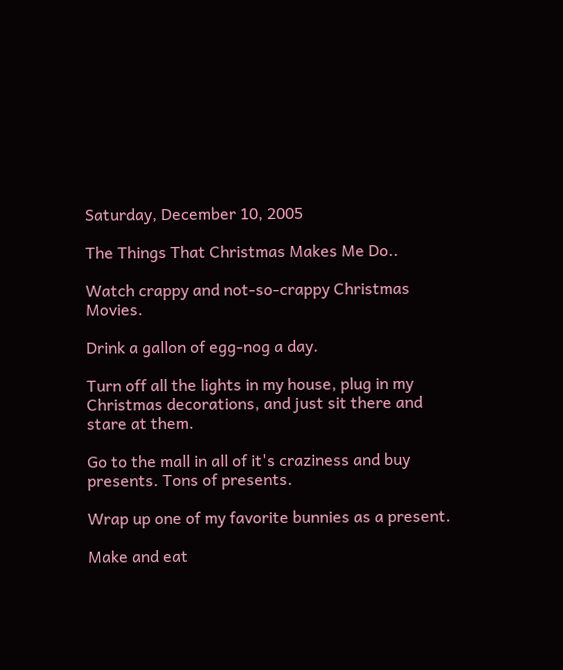Saturday, December 10, 2005

The Things That Christmas Makes Me Do..

Watch crappy and not-so-crappy Christmas Movies.

Drink a gallon of egg-nog a day.

Turn off all the lights in my house, plug in my Christmas decorations, and just sit there and stare at them.

Go to the mall in all of it's craziness and buy presents. Tons of presents.

Wrap up one of my favorite bunnies as a present.

Make and eat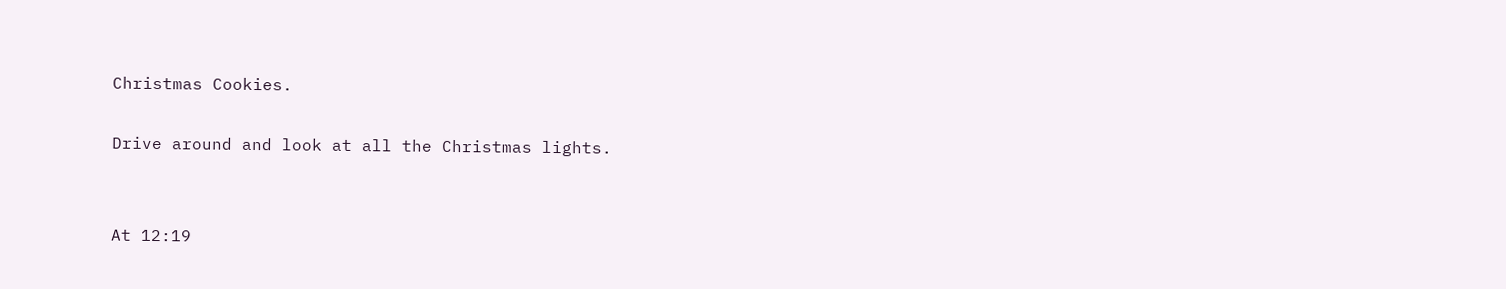Christmas Cookies.

Drive around and look at all the Christmas lights.


At 12:19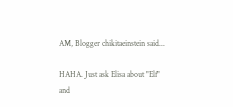AM, Blogger chikitaeinstein said...

HAHA. Just ask Elisa about "Elf" and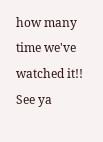how many time we've watched it!! See ya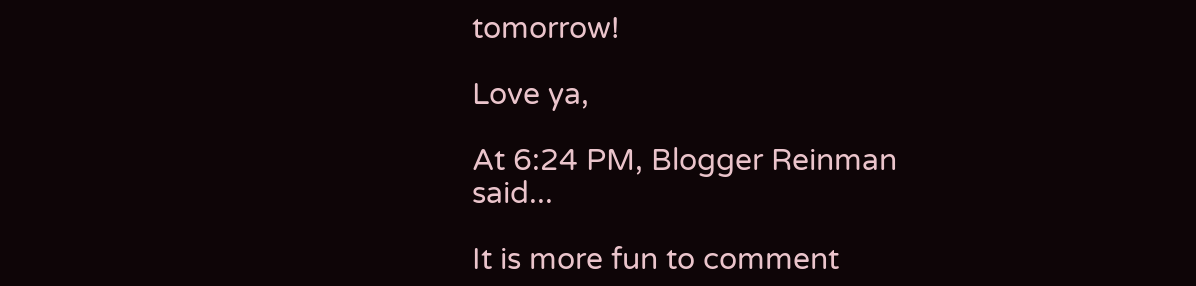tomorrow!

Love ya,

At 6:24 PM, Blogger Reinman said...

It is more fun to comment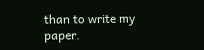than to write my paper.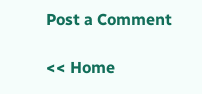Post a Comment

<< Home